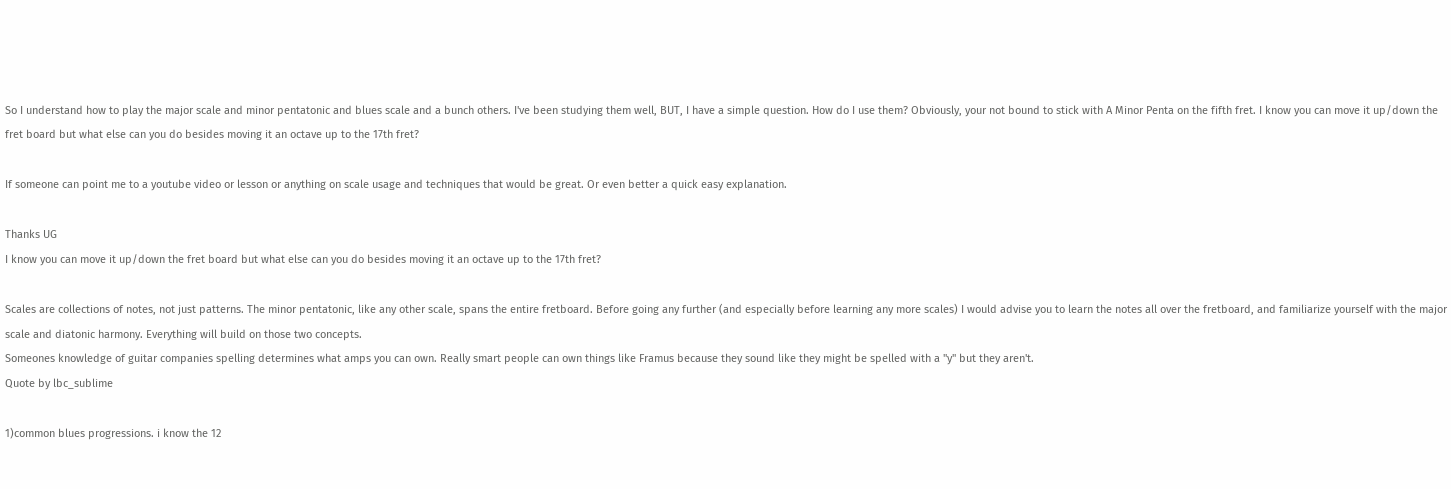So I understand how to play the major scale and minor pentatonic and blues scale and a bunch others. I've been studying them well, BUT, I have a simple question. How do I use them? Obviously, your not bound to stick with A Minor Penta on the fifth fret. I know you can move it up/down the fret board but what else can you do besides moving it an octave up to the 17th fret?

If someone can point me to a youtube video or lesson or anything on scale usage and techniques that would be great. Or even better a quick easy explanation.

Thanks UG
I know you can move it up/down the fret board but what else can you do besides moving it an octave up to the 17th fret?

Scales are collections of notes, not just patterns. The minor pentatonic, like any other scale, spans the entire fretboard. Before going any further (and especially before learning any more scales) I would advise you to learn the notes all over the fretboard, and familiarize yourself with the major scale and diatonic harmony. Everything will build on those two concepts.
Someones knowledge of guitar companies spelling determines what amps you can own. Really smart people can own things like Framus because they sound like they might be spelled with a "y" but they aren't.
Quote by lbc_sublime

1)common blues progressions. i know the 12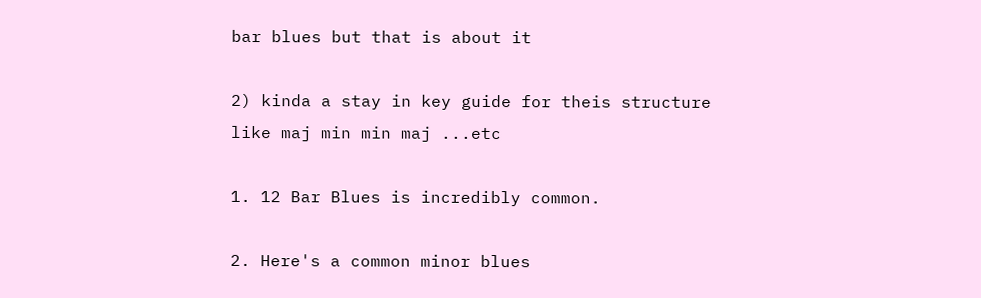bar blues but that is about it

2) kinda a stay in key guide for theis structure like maj min min maj ...etc

1. 12 Bar Blues is incredibly common.

2. Here's a common minor blues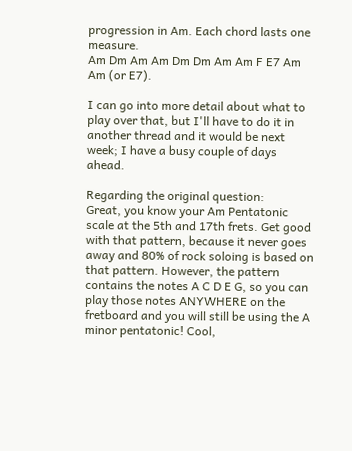progression in Am. Each chord lasts one measure.
Am Dm Am Am Dm Dm Am Am F E7 Am Am (or E7).

I can go into more detail about what to play over that, but I'll have to do it in another thread and it would be next week; I have a busy couple of days ahead.

Regarding the original question:
Great, you know your Am Pentatonic scale at the 5th and 17th frets. Get good with that pattern, because it never goes away and 80% of rock soloing is based on that pattern. However, the pattern contains the notes A C D E G, so you can play those notes ANYWHERE on the fretboard and you will still be using the A minor pentatonic! Cool,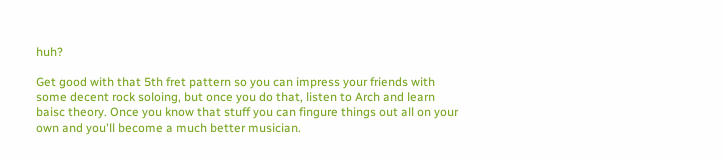huh?

Get good with that 5th fret pattern so you can impress your friends with some decent rock soloing, but once you do that, listen to Arch and learn baisc theory. Once you know that stuff you can fingure things out all on your own and you'll become a much better musician.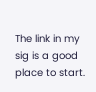The link in my sig is a good place to start.